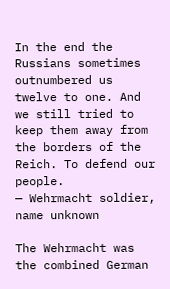In the end the Russians sometimes outnumbered us twelve to one. And we still tried to keep them away from the borders of the Reich. To defend our people.
— Wehrmacht soldier, name unknown

The Wehrmacht was the combined German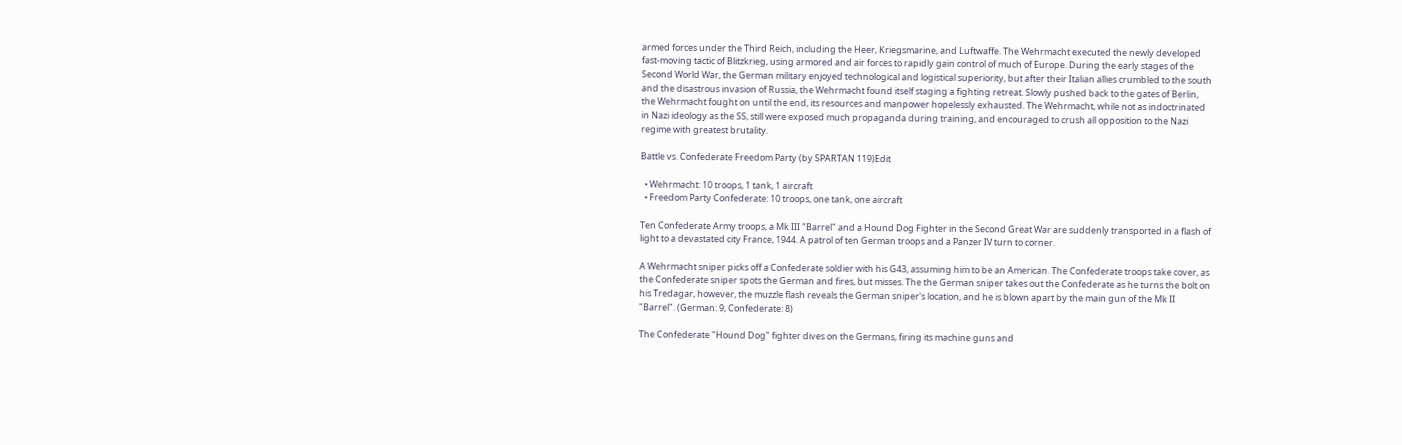armed forces under the Third Reich, including the Heer, Kriegsmarine, and Luftwaffe. The Wehrmacht executed the newly developed fast-moving tactic of Blitzkrieg, using armored and air forces to rapidly gain control of much of Europe. During the early stages of the Second World War, the German military enjoyed technological and logistical superiority, but after their Italian allies crumbled to the south and the disastrous invasion of Russia, the Wehrmacht found itself staging a fighting retreat. Slowly pushed back to the gates of Berlin, the Wehrmacht fought on until the end, its resources and manpower hopelessly exhausted. The Wehrmacht, while not as indoctrinated in Nazi ideology as the SS, still were exposed much propaganda during training, and encouraged to crush all opposition to the Nazi regime with greatest brutality.

Battle vs. Confederate Freedom Party (by SPARTAN 119)Edit

  • Wehrmacht: 10 troops, 1 tank, 1 aircraft
  • Freedom Party Confederate: 10 troops, one tank, one aircraft

Ten Confederate Army troops, a Mk III "Barrel" and a Hound Dog Fighter in the Second Great War are suddenly transported in a flash of light to a devastated city France, 1944. A patrol of ten German troops and a Panzer IV turn to corner.

A Wehrmacht sniper picks off a Confederate soldier with his G43, assuming him to be an American. The Confederate troops take cover, as the Confederate sniper spots the German and fires, but misses. The the German sniper takes out the Confederate as he turns the bolt on his Tredagar, however, the muzzle flash reveals the German sniper's location, and he is blown apart by the main gun of the Mk II "Barrel". (German: 9, Confederate: 8)

The Confederate "Hound Dog" fighter dives on the Germans, firing its machine guns and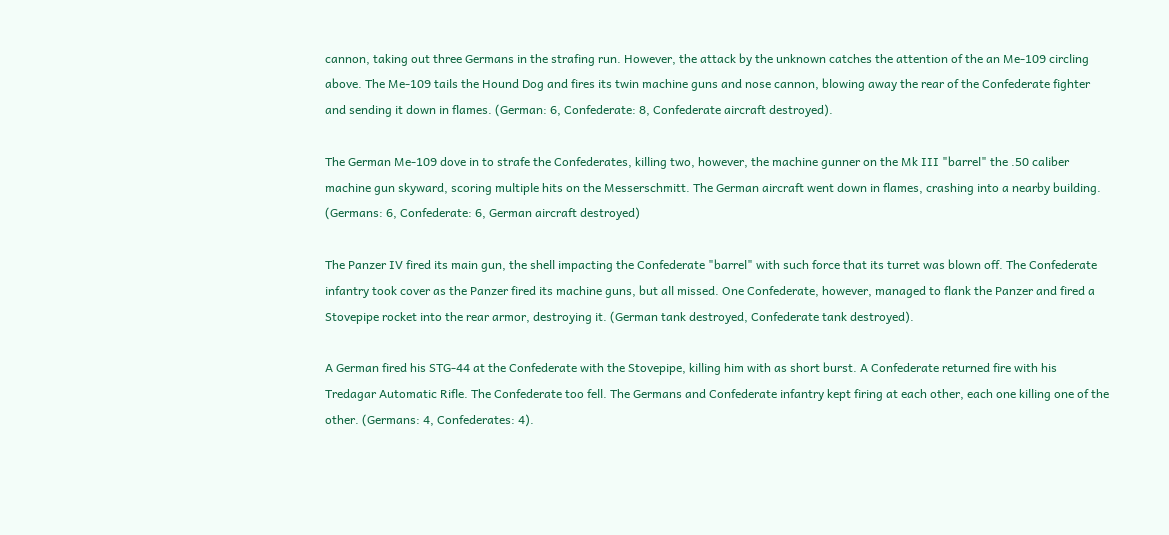cannon, taking out three Germans in the strafing run. However, the attack by the unknown catches the attention of the an Me-109 circling above. The Me-109 tails the Hound Dog and fires its twin machine guns and nose cannon, blowing away the rear of the Confederate fighter and sending it down in flames. (German: 6, Confederate: 8, Confederate aircraft destroyed).

The German Me-109 dove in to strafe the Confederates, killing two, however, the machine gunner on the Mk III "barrel" the .50 caliber machine gun skyward, scoring multiple hits on the Messerschmitt. The German aircraft went down in flames, crashing into a nearby building. (Germans: 6, Confederate: 6, German aircraft destroyed)

The Panzer IV fired its main gun, the shell impacting the Confederate "barrel" with such force that its turret was blown off. The Confederate infantry took cover as the Panzer fired its machine guns, but all missed. One Confederate, however, managed to flank the Panzer and fired a Stovepipe rocket into the rear armor, destroying it. (German tank destroyed, Confederate tank destroyed).

A German fired his STG-44 at the Confederate with the Stovepipe, killing him with as short burst. A Confederate returned fire with his Tredagar Automatic Rifle. The Confederate too fell. The Germans and Confederate infantry kept firing at each other, each one killing one of the other. (Germans: 4, Confederates: 4).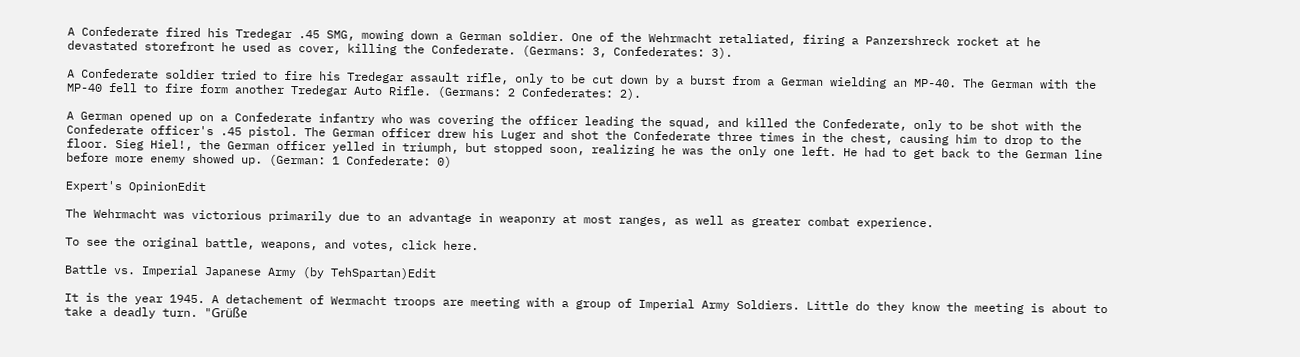A Confederate fired his Tredegar .45 SMG, mowing down a German soldier. One of the Wehrmacht retaliated, firing a Panzershreck rocket at he devastated storefront he used as cover, killing the Confederate. (Germans: 3, Confederates: 3).

A Confederate soldier tried to fire his Tredegar assault rifle, only to be cut down by a burst from a German wielding an MP-40. The German with the MP-40 fell to fire form another Tredegar Auto Rifle. (Germans: 2 Confederates: 2).

A German opened up on a Confederate infantry who was covering the officer leading the squad, and killed the Confederate, only to be shot with the Confederate officer's .45 pistol. The German officer drew his Luger and shot the Confederate three times in the chest, causing him to drop to the floor. Sieg Hiel!, the German officer yelled in triumph, but stopped soon, realizing he was the only one left. He had to get back to the German line before more enemy showed up. (German: 1 Confederate: 0)

Expert's OpinionEdit

The Wehrmacht was victorious primarily due to an advantage in weaponry at most ranges, as well as greater combat experience.

To see the original battle, weapons, and votes, click here.

Battle vs. Imperial Japanese Army (by TehSpartan)Edit

It is the year 1945. A detachement of Wermacht troops are meeting with a group of Imperial Army Soldiers. Little do they know the meeting is about to take a deadly turn. "Grüße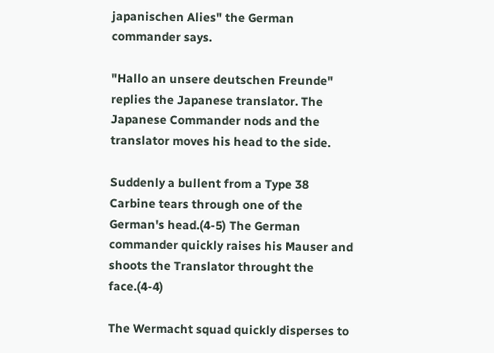japanischen Alies" the German commander says.

"Hallo an unsere deutschen Freunde" replies the Japanese translator. The Japanese Commander nods and the translator moves his head to the side.

Suddenly a bullent from a Type 38 Carbine tears through one of the German's head.(4-5) The German commander quickly raises his Mauser and shoots the Translator throught the face.(4-4)

The Wermacht squad quickly disperses to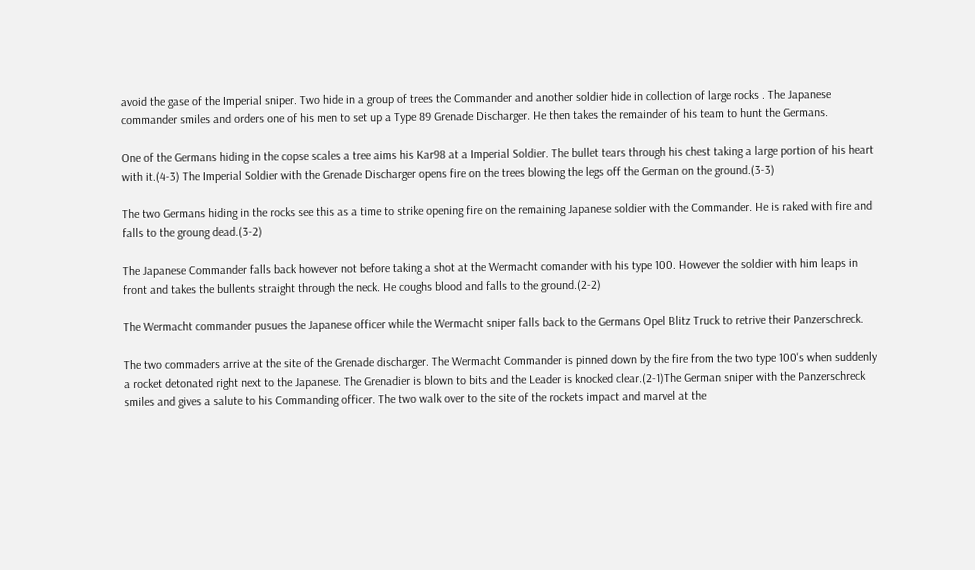avoid the gase of the Imperial sniper. Two hide in a group of trees the Commander and another soldier hide in collection of large rocks . The Japanese commander smiles and orders one of his men to set up a Type 89 Grenade Discharger. He then takes the remainder of his team to hunt the Germans.

One of the Germans hiding in the copse scales a tree aims his Kar98 at a Imperial Soldier. The bullet tears through his chest taking a large portion of his heart with it.(4-3) The Imperial Soldier with the Grenade Discharger opens fire on the trees blowing the legs off the German on the ground.(3-3)

The two Germans hiding in the rocks see this as a time to strike opening fire on the remaining Japanese soldier with the Commander. He is raked with fire and falls to the groung dead.(3-2)

The Japanese Commander falls back however not before taking a shot at the Wermacht comander with his type 100. However the soldier with him leaps in front and takes the bullents straight through the neck. He coughs blood and falls to the ground.(2-2)

The Wermacht commander pusues the Japanese officer while the Wermacht sniper falls back to the Germans Opel Blitz Truck to retrive their Panzerschreck.

The two commaders arrive at the site of the Grenade discharger. The Wermacht Commander is pinned down by the fire from the two type 100's when suddenly a rocket detonated right next to the Japanese. The Grenadier is blown to bits and the Leader is knocked clear.(2-1)The German sniper with the Panzerschreck smiles and gives a salute to his Commanding officer. The two walk over to the site of the rockets impact and marvel at the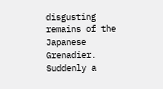disgusting remains of the Japanese Grenadier. Suddenly a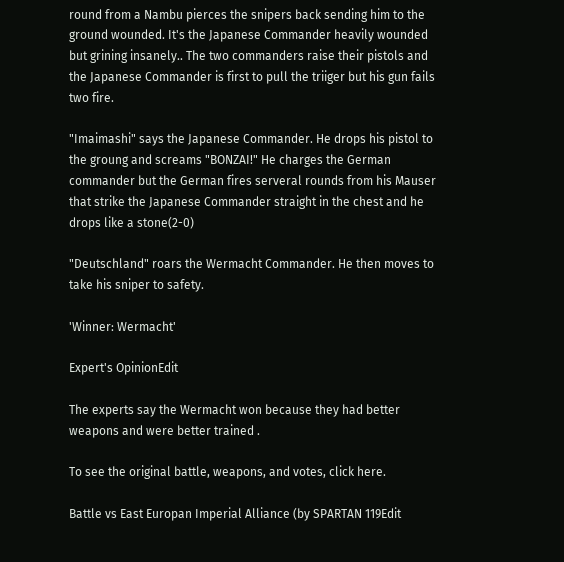round from a Nambu pierces the snipers back sending him to the ground wounded. It's the Japanese Commander heavily wounded but grining insanely.. The two commanders raise their pistols and the Japanese Commander is first to pull the triiger but his gun fails two fire.

"Imaimashi" says the Japanese Commander. He drops his pistol to the groung and screams "BONZAI!" He charges the German commander but the German fires serveral rounds from his Mauser that strike the Japanese Commander straight in the chest and he drops like a stone(2-0)

"Deutschland" roars the Wermacht Commander. He then moves to take his sniper to safety.

'Winner: Wermacht'

Expert's OpinionEdit

The experts say the Wermacht won because they had better weapons and were better trained .

To see the original battle, weapons, and votes, click here.

Battle vs East Europan Imperial Alliance (by SPARTAN 119Edit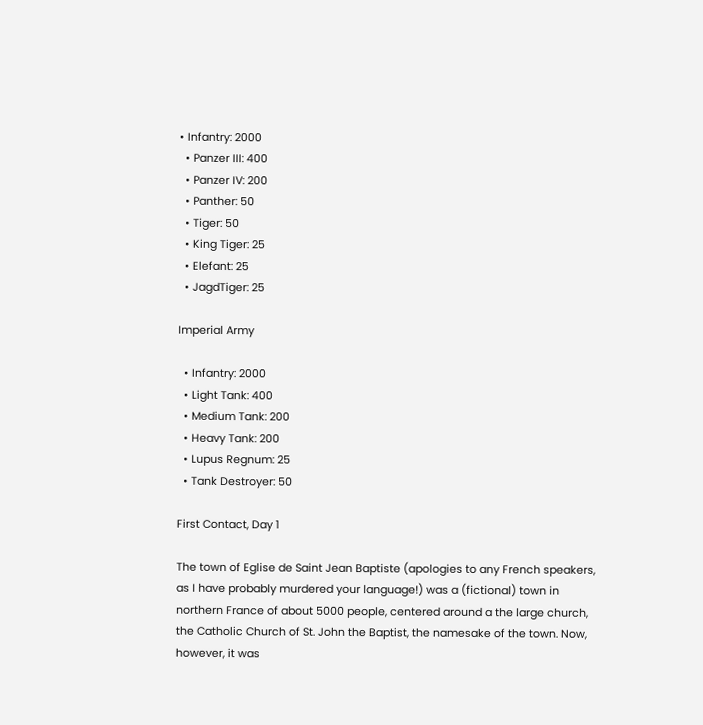• Infantry: 2000
  • Panzer III: 400
  • Panzer IV: 200
  • Panther: 50
  • Tiger: 50
  • King Tiger: 25
  • Elefant: 25
  • JagdTiger: 25

Imperial Army

  • Infantry: 2000
  • Light Tank: 400
  • Medium Tank: 200
  • Heavy Tank: 200
  • Lupus Regnum: 25
  • Tank Destroyer: 50

First Contact, Day 1

The town of Eglise de Saint Jean Baptiste (apologies to any French speakers, as I have probably murdered your language!) was a (fictional) town in northern France of about 5000 people, centered around a the large church, the Catholic Church of St. John the Baptist, the namesake of the town. Now, however, it was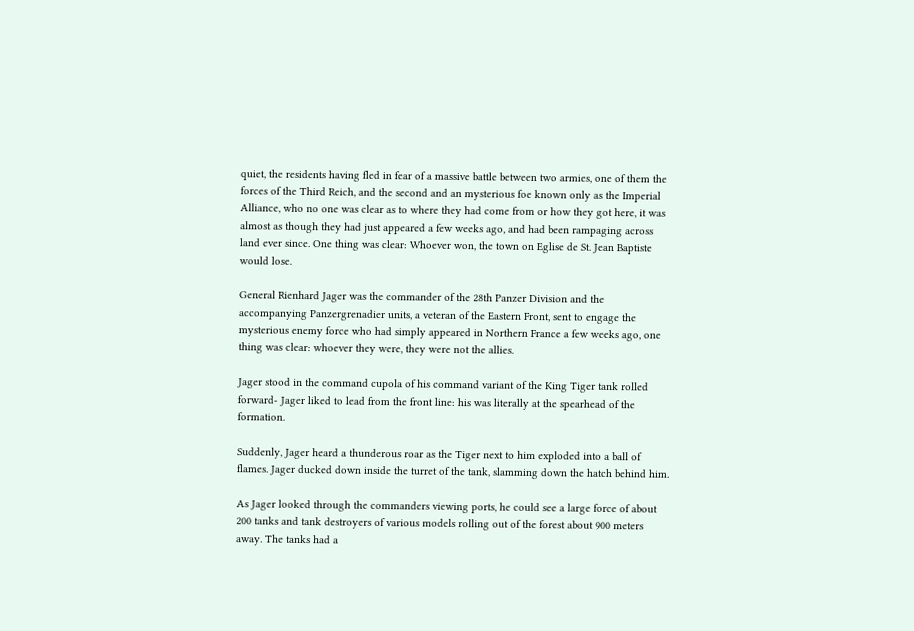quiet, the residents having fled in fear of a massive battle between two armies, one of them the forces of the Third Reich, and the second and an mysterious foe known only as the Imperial Alliance, who no one was clear as to where they had come from or how they got here, it was almost as though they had just appeared a few weeks ago, and had been rampaging across land ever since. One thing was clear: Whoever won, the town on Eglise de St. Jean Baptiste would lose.

General Rienhard Jager was the commander of the 28th Panzer Division and the accompanying Panzergrenadier units, a veteran of the Eastern Front, sent to engage the mysterious enemy force who had simply appeared in Northern France a few weeks ago, one thing was clear: whoever they were, they were not the allies.

Jager stood in the command cupola of his command variant of the King Tiger tank rolled forward- Jager liked to lead from the front line: his was literally at the spearhead of the formation.

Suddenly, Jager heard a thunderous roar as the Tiger next to him exploded into a ball of flames. Jager ducked down inside the turret of the tank, slamming down the hatch behind him.

As Jager looked through the commanders viewing ports, he could see a large force of about 200 tanks and tank destroyers of various models rolling out of the forest about 900 meters away. The tanks had a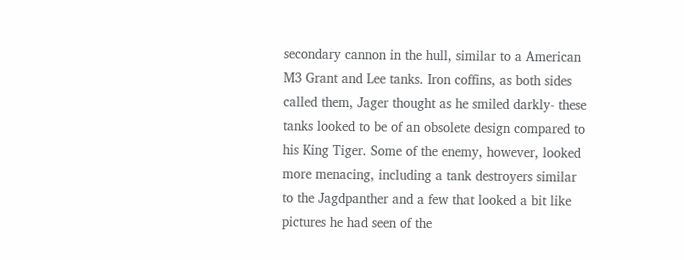secondary cannon in the hull, similar to a American M3 Grant and Lee tanks. Iron coffins, as both sides called them, Jager thought as he smiled darkly- these tanks looked to be of an obsolete design compared to his King Tiger. Some of the enemy, however, looked more menacing, including a tank destroyers similar to the Jagdpanther and a few that looked a bit like pictures he had seen of the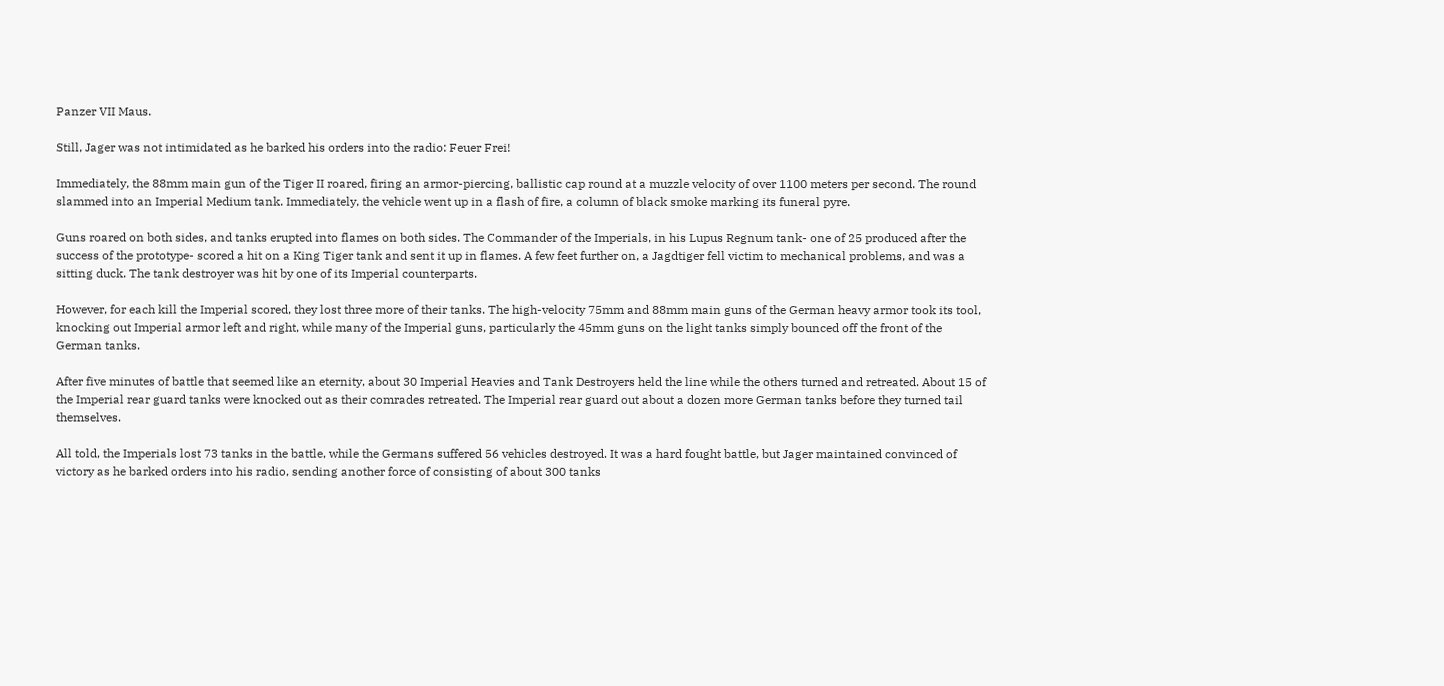Panzer VII Maus.

Still, Jager was not intimidated as he barked his orders into the radio: Feuer Frei!

Immediately, the 88mm main gun of the Tiger II roared, firing an armor-piercing, ballistic cap round at a muzzle velocity of over 1100 meters per second. The round slammed into an Imperial Medium tank. Immediately, the vehicle went up in a flash of fire, a column of black smoke marking its funeral pyre.

Guns roared on both sides, and tanks erupted into flames on both sides. The Commander of the Imperials, in his Lupus Regnum tank- one of 25 produced after the success of the prototype- scored a hit on a King Tiger tank and sent it up in flames. A few feet further on, a Jagdtiger fell victim to mechanical problems, and was a sitting duck. The tank destroyer was hit by one of its Imperial counterparts.

However, for each kill the Imperial scored, they lost three more of their tanks. The high-velocity 75mm and 88mm main guns of the German heavy armor took its tool, knocking out Imperial armor left and right, while many of the Imperial guns, particularly the 45mm guns on the light tanks simply bounced off the front of the German tanks.

After five minutes of battle that seemed like an eternity, about 30 Imperial Heavies and Tank Destroyers held the line while the others turned and retreated. About 15 of the Imperial rear guard tanks were knocked out as their comrades retreated. The Imperial rear guard out about a dozen more German tanks before they turned tail themselves.

All told, the Imperials lost 73 tanks in the battle, while the Germans suffered 56 vehicles destroyed. It was a hard fought battle, but Jager maintained convinced of victory as he barked orders into his radio, sending another force of consisting of about 300 tanks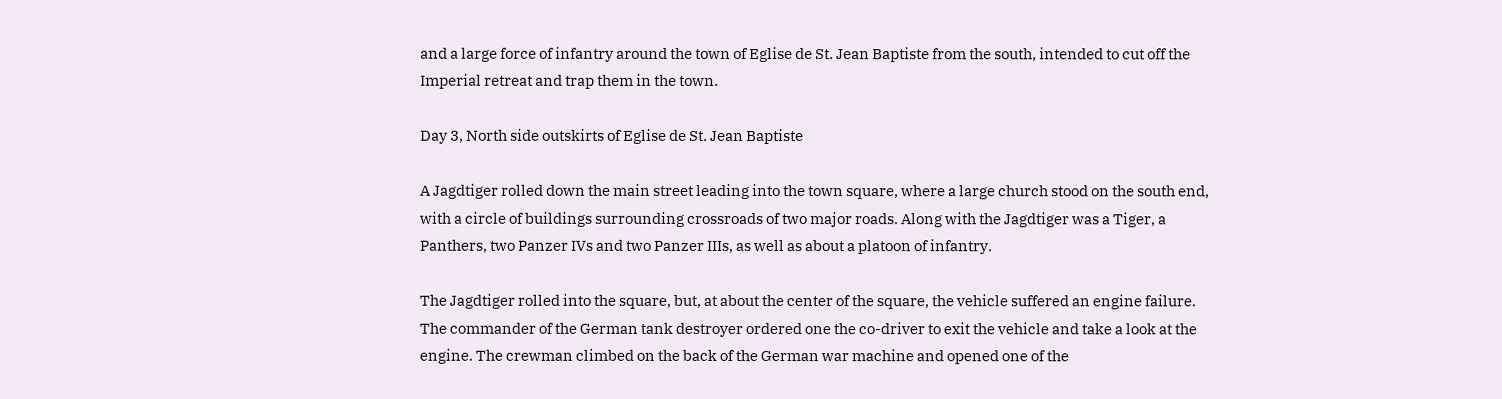and a large force of infantry around the town of Eglise de St. Jean Baptiste from the south, intended to cut off the Imperial retreat and trap them in the town.

Day 3, North side outskirts of Eglise de St. Jean Baptiste

A Jagdtiger rolled down the main street leading into the town square, where a large church stood on the south end, with a circle of buildings surrounding crossroads of two major roads. Along with the Jagdtiger was a Tiger, a Panthers, two Panzer IVs and two Panzer IIIs, as well as about a platoon of infantry.

The Jagdtiger rolled into the square, but, at about the center of the square, the vehicle suffered an engine failure. The commander of the German tank destroyer ordered one the co-driver to exit the vehicle and take a look at the engine. The crewman climbed on the back of the German war machine and opened one of the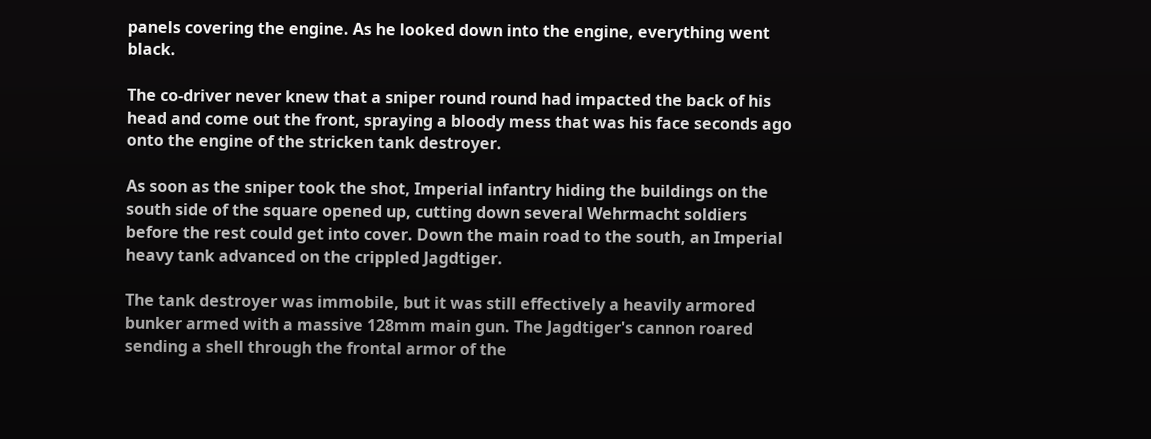panels covering the engine. As he looked down into the engine, everything went black.

The co-driver never knew that a sniper round round had impacted the back of his head and come out the front, spraying a bloody mess that was his face seconds ago onto the engine of the stricken tank destroyer.

As soon as the sniper took the shot, Imperial infantry hiding the buildings on the south side of the square opened up, cutting down several Wehrmacht soldiers before the rest could get into cover. Down the main road to the south, an Imperial heavy tank advanced on the crippled Jagdtiger.

The tank destroyer was immobile, but it was still effectively a heavily armored bunker armed with a massive 128mm main gun. The Jagdtiger's cannon roared sending a shell through the frontal armor of the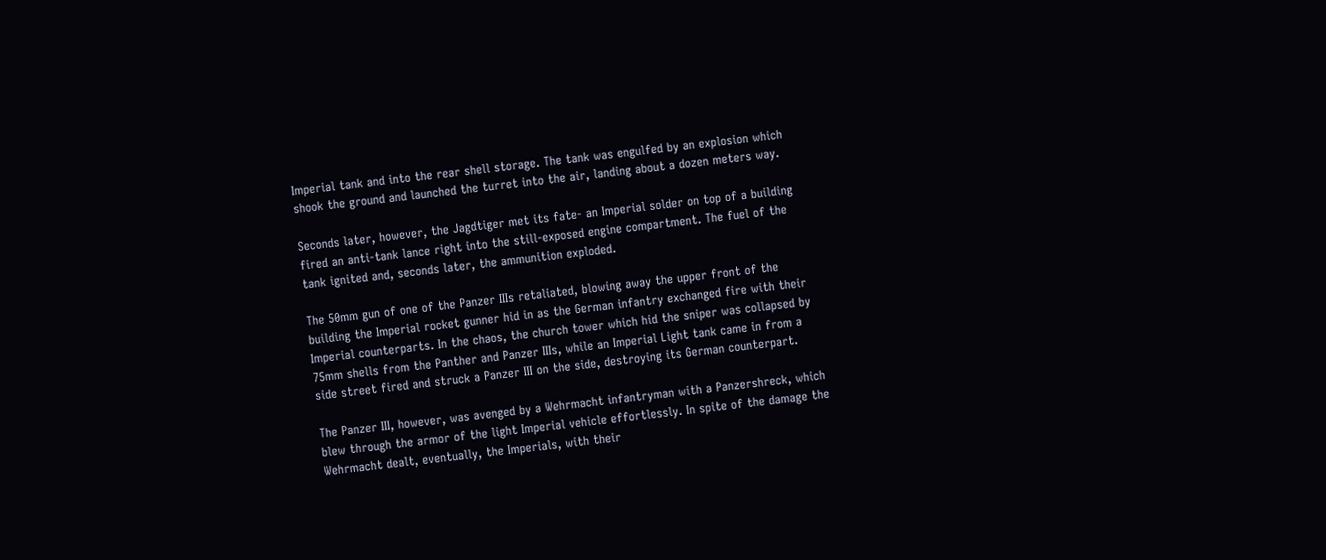Imperial tank and into the rear shell storage. The tank was engulfed by an explosion which shook the ground and launched the turret into the air, landing about a dozen meters way.

Seconds later, however, the Jagdtiger met its fate- an Imperial solder on top of a building fired an anti-tank lance right into the still-exposed engine compartment. The fuel of the tank ignited and, seconds later, the ammunition exploded.

The 50mm gun of one of the Panzer IIIs retaliated, blowing away the upper front of the building the Imperial rocket gunner hid in as the German infantry exchanged fire with their Imperial counterparts. In the chaos, the church tower which hid the sniper was collapsed by 75mm shells from the Panther and Panzer IIIs, while an Imperial Light tank came in from a side street fired and struck a Panzer III on the side, destroying its German counterpart.

The Panzer III, however, was avenged by a Wehrmacht infantryman with a Panzershreck, which blew through the armor of the light Imperial vehicle effortlessly. In spite of the damage the Wehrmacht dealt, eventually, the Imperials, with their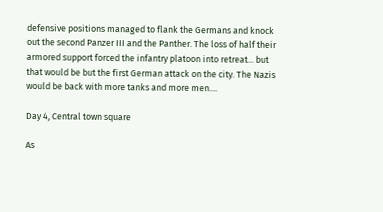defensive positions managed to flank the Germans and knock out the second Panzer III and the Panther. The loss of half their armored support forced the infantry platoon into retreat... but that would be but the first German attack on the city. The Nazis would be back with more tanks and more men....

Day 4, Central town square

As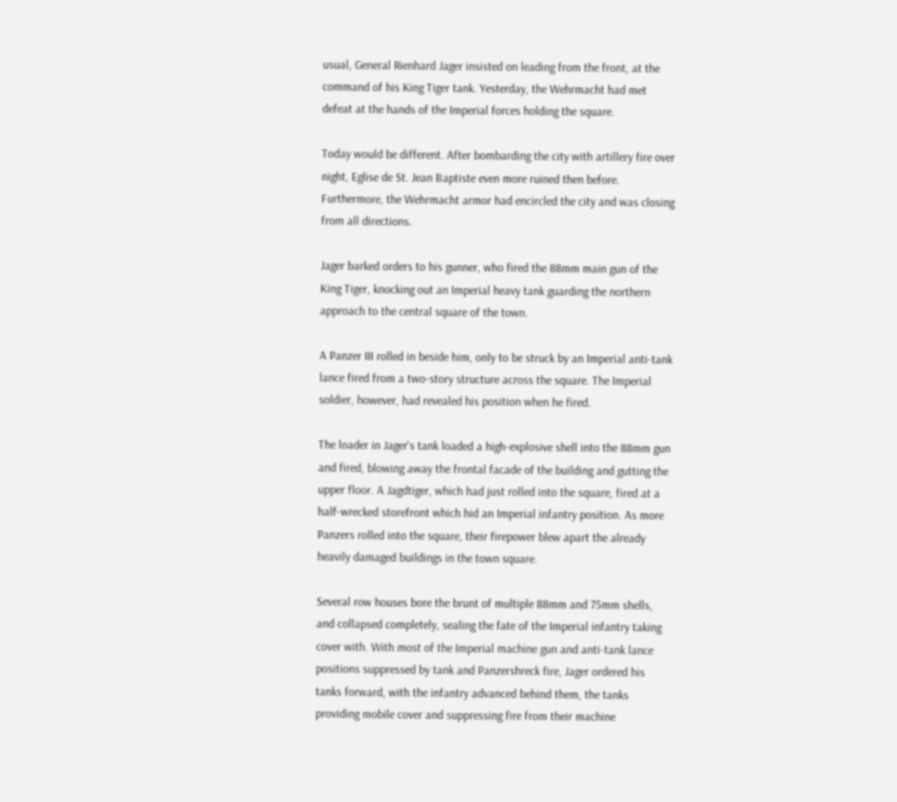usual, General Rienhard Jager insisted on leading from the front, at the command of his King Tiger tank. Yesterday, the Wehrmacht had met defeat at the hands of the Imperial forces holding the square.

Today would be different. After bombarding the city with artillery fire over night, Eglise de St. Jean Baptiste even more ruined then before. Furthermore, the Wehrmacht armor had encircled the city and was closing from all directions.

Jager barked orders to his gunner, who fired the 88mm main gun of the King Tiger, knocking out an Imperial heavy tank guarding the northern approach to the central square of the town.

A Panzer III rolled in beside him, only to be struck by an Imperial anti-tank lance fired from a two-story structure across the square. The Imperial soldier, however, had revealed his position when he fired.

The loader in Jager's tank loaded a high-explosive shell into the 88mm gun and fired, blowing away the frontal facade of the building and gutting the upper floor. A Jagdtiger, which had just rolled into the square, fired at a half-wrecked storefront which hid an Imperial infantry position. As more Panzers rolled into the square, their firepower blew apart the already heavily damaged buildings in the town square.

Several row houses bore the brunt of multiple 88mm and 75mm shells, and collapsed completely, sealing the fate of the Imperial infantry taking cover with. With most of the Imperial machine gun and anti-tank lance positions suppressed by tank and Panzershreck fire, Jager ordered his tanks forward, with the infantry advanced behind them, the tanks providing mobile cover and suppressing fire from their machine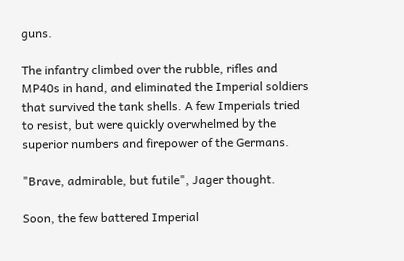guns.

The infantry climbed over the rubble, rifles and MP40s in hand, and eliminated the Imperial soldiers that survived the tank shells. A few Imperials tried to resist, but were quickly overwhelmed by the superior numbers and firepower of the Germans.

"Brave, admirable, but futile", Jager thought.

Soon, the few battered Imperial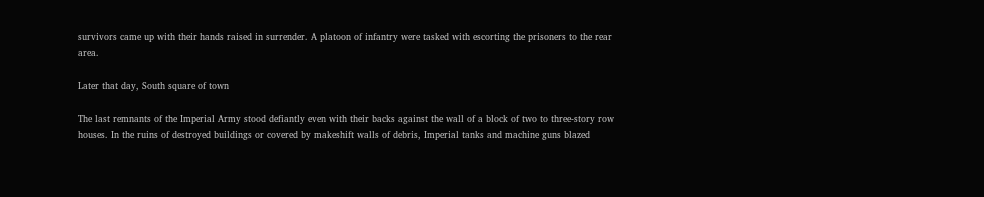survivors came up with their hands raised in surrender. A platoon of infantry were tasked with escorting the prisoners to the rear area.

Later that day, South square of town

The last remnants of the Imperial Army stood defiantly even with their backs against the wall of a block of two to three-story row houses. In the ruins of destroyed buildings or covered by makeshift walls of debris, Imperial tanks and machine guns blazed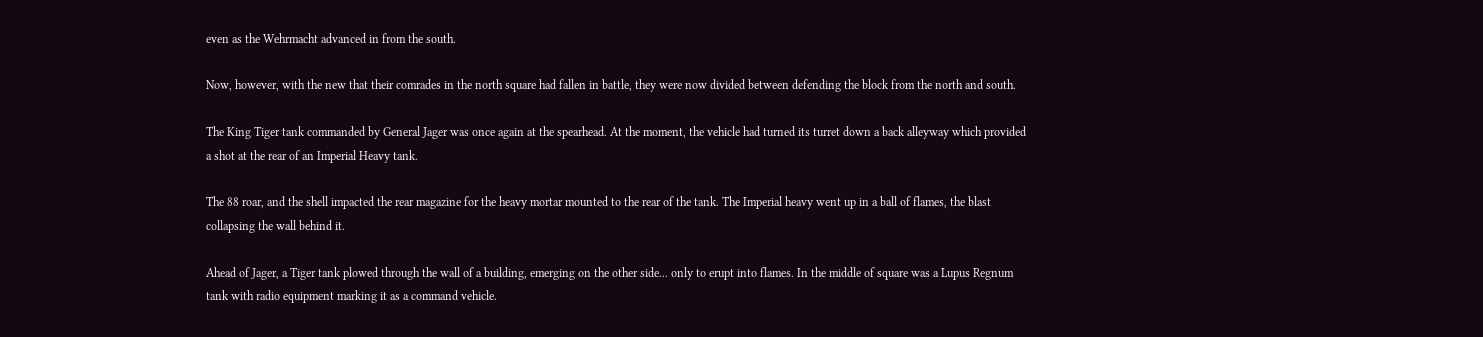even as the Wehrmacht advanced in from the south.

Now, however, with the new that their comrades in the north square had fallen in battle, they were now divided between defending the block from the north and south.

The King Tiger tank commanded by General Jager was once again at the spearhead. At the moment, the vehicle had turned its turret down a back alleyway which provided a shot at the rear of an Imperial Heavy tank.

The 88 roar, and the shell impacted the rear magazine for the heavy mortar mounted to the rear of the tank. The Imperial heavy went up in a ball of flames, the blast collapsing the wall behind it.

Ahead of Jager, a Tiger tank plowed through the wall of a building, emerging on the other side... only to erupt into flames. In the middle of square was a Lupus Regnum tank with radio equipment marking it as a command vehicle.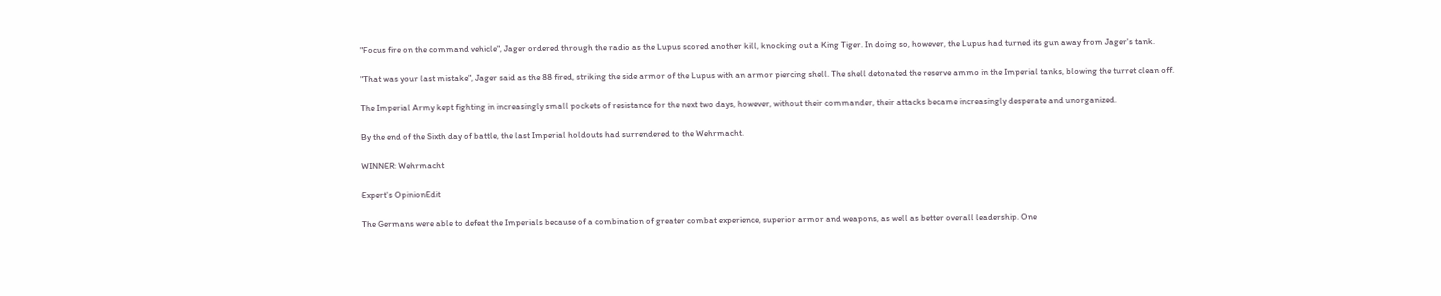"Focus fire on the command vehicle", Jager ordered through the radio as the Lupus scored another kill, knocking out a King Tiger. In doing so, however, the Lupus had turned its gun away from Jager's tank.

"That was your last mistake", Jager said as the 88 fired, striking the side armor of the Lupus with an armor piercing shell. The shell detonated the reserve ammo in the Imperial tanks, blowing the turret clean off.

The Imperial Army kept fighting in increasingly small pockets of resistance for the next two days, however, without their commander, their attacks became increasingly desperate and unorganized.

By the end of the Sixth day of battle, the last Imperial holdouts had surrendered to the Wehrmacht.

WINNER: Wehrmacht

Expert's OpinionEdit

The Germans were able to defeat the Imperials because of a combination of greater combat experience, superior armor and weapons, as well as better overall leadership. One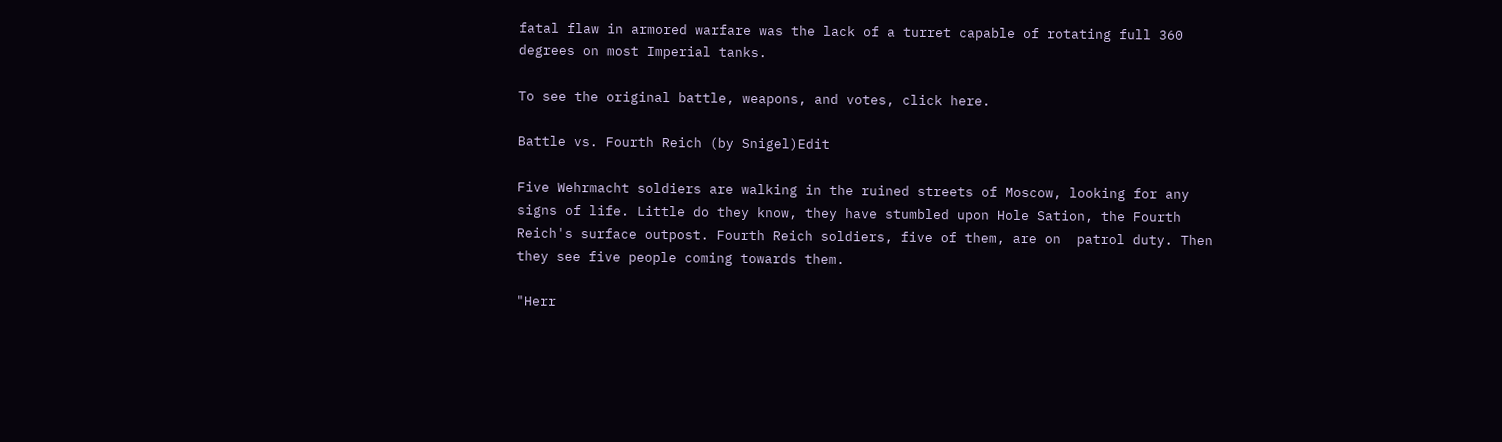fatal flaw in armored warfare was the lack of a turret capable of rotating full 360 degrees on most Imperial tanks.

To see the original battle, weapons, and votes, click here.

Battle vs. Fourth Reich (by Snigel)Edit

Five Wehrmacht soldiers are walking in the ruined streets of Moscow, looking for any signs of life. Little do they know, they have stumbled upon Hole Sation, the Fourth Reich's surface outpost. Fourth Reich soldiers, five of them, are on  patrol duty. Then they see five people coming towards them.

"Herr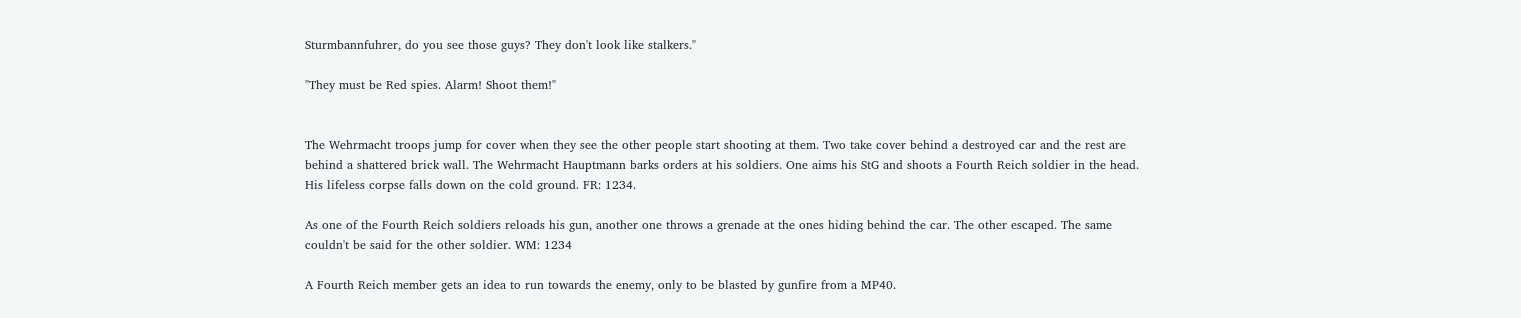Sturmbannfuhrer, do you see those guys? They don't look like stalkers."

"They must be Red spies. Alarm! Shoot them!"


The Wehrmacht troops jump for cover when they see the other people start shooting at them. Two take cover behind a destroyed car and the rest are behind a shattered brick wall. The Wehrmacht Hauptmann barks orders at his soldiers. One aims his StG and shoots a Fourth Reich soldier in the head. His lifeless corpse falls down on the cold ground. FR: 1234.

As one of the Fourth Reich soldiers reloads his gun, another one throws a grenade at the ones hiding behind the car. The other escaped. The same couldn't be said for the other soldier. WM: 1234

A Fourth Reich member gets an idea to run towards the enemy, only to be blasted by gunfire from a MP40.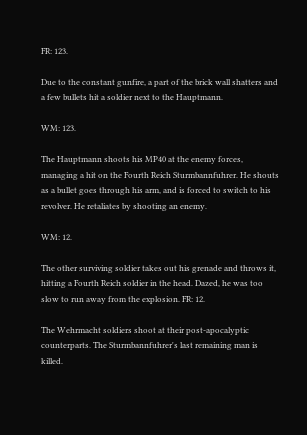FR: 123.

Due to the constant gunfire, a part of the brick wall shatters and a few bullets hit a soldier next to the Hauptmann.

WM: 123.

The Hauptmann shoots his MP40 at the enemy forces, managing a hit on the Fourth Reich Sturmbannfuhrer. He shouts as a bullet goes through his arm, and is forced to switch to his revolver. He retaliates by shooting an enemy.

WM: 12.

The other surviving soldier takes out his grenade and throws it, hitting a Fourth Reich soldier in the head. Dazed, he was too slow to run away from the explosion. FR: 12.

The Wehrmacht soldiers shoot at their post-apocalyptic counterparts. The Sturmbannfuhrer's last remaining man is killed.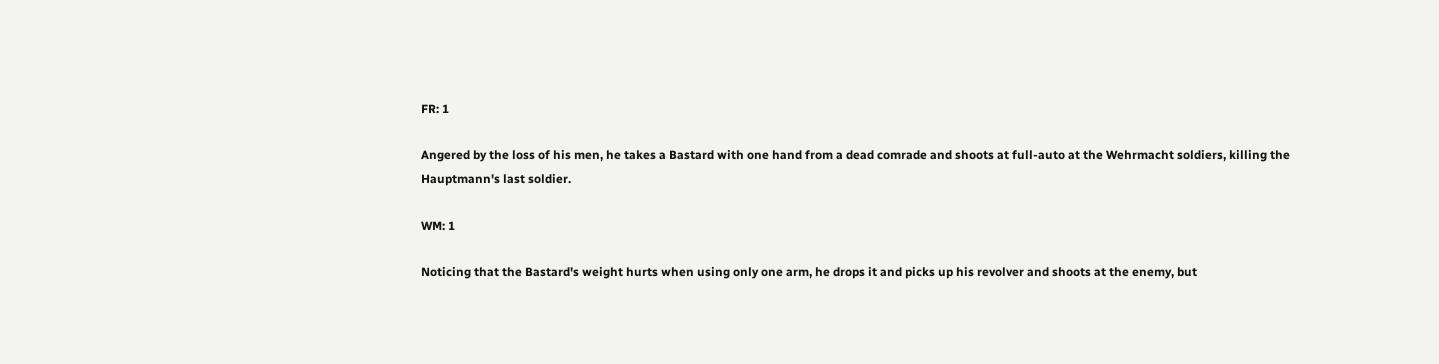FR: 1

Angered by the loss of his men, he takes a Bastard with one hand from a dead comrade and shoots at full-auto at the Wehrmacht soldiers, killing the Hauptmann's last soldier.

WM: 1

Noticing that the Bastard's weight hurts when using only one arm, he drops it and picks up his revolver and shoots at the enemy, but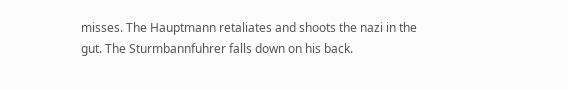misses. The Hauptmann retaliates and shoots the nazi in the gut. The Sturmbannfuhrer falls down on his back.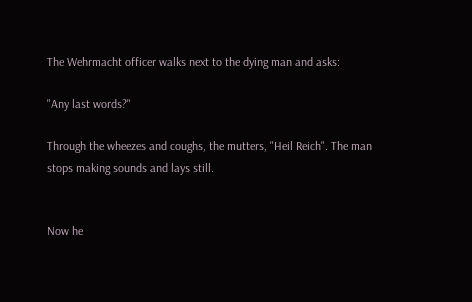The Wehrmacht officer walks next to the dying man and asks:

"Any last words?"

Through the wheezes and coughs, the mutters, "Heil Reich". The man stops making sounds and lays still.


Now he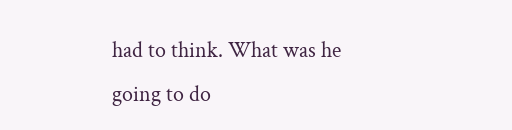had to think. What was he going to do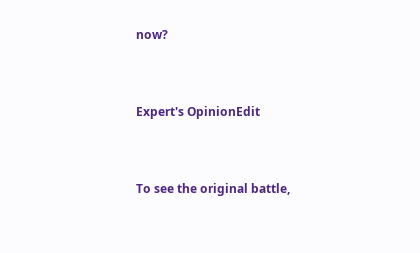now?


Expert's OpinionEdit


To see the original battle,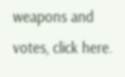weapons and votes, click here.